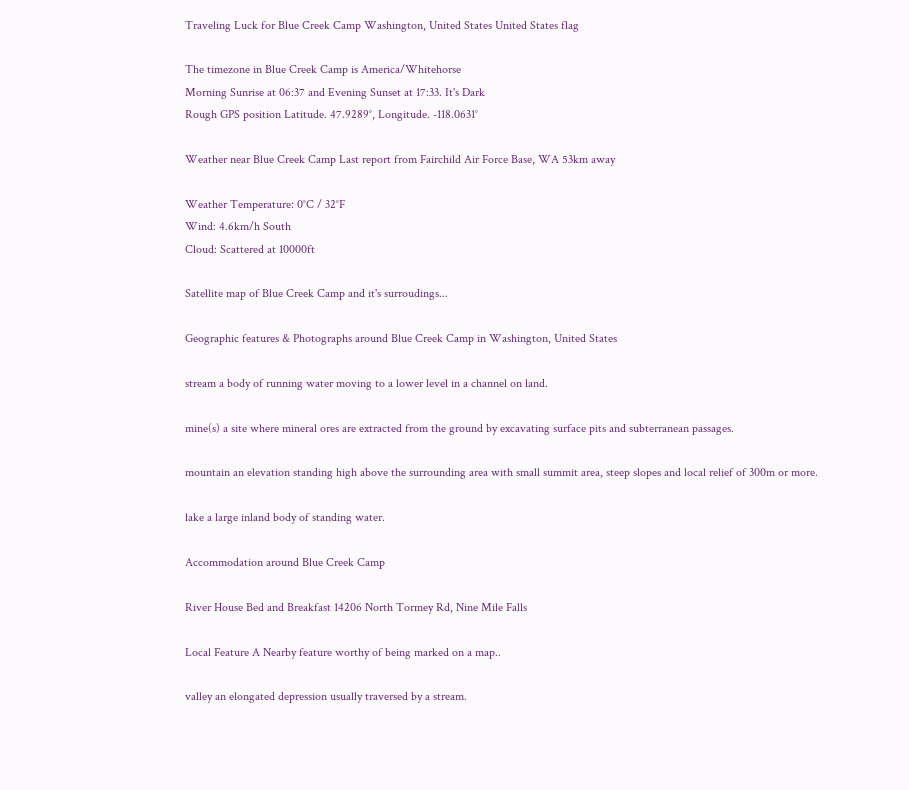Traveling Luck for Blue Creek Camp Washington, United States United States flag

The timezone in Blue Creek Camp is America/Whitehorse
Morning Sunrise at 06:37 and Evening Sunset at 17:33. It's Dark
Rough GPS position Latitude. 47.9289°, Longitude. -118.0631°

Weather near Blue Creek Camp Last report from Fairchild Air Force Base, WA 53km away

Weather Temperature: 0°C / 32°F
Wind: 4.6km/h South
Cloud: Scattered at 10000ft

Satellite map of Blue Creek Camp and it's surroudings...

Geographic features & Photographs around Blue Creek Camp in Washington, United States

stream a body of running water moving to a lower level in a channel on land.

mine(s) a site where mineral ores are extracted from the ground by excavating surface pits and subterranean passages.

mountain an elevation standing high above the surrounding area with small summit area, steep slopes and local relief of 300m or more.

lake a large inland body of standing water.

Accommodation around Blue Creek Camp

River House Bed and Breakfast 14206 North Tormey Rd, Nine Mile Falls

Local Feature A Nearby feature worthy of being marked on a map..

valley an elongated depression usually traversed by a stream.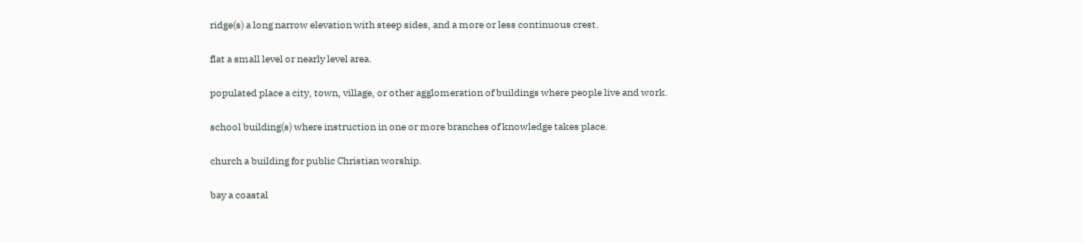ridge(s) a long narrow elevation with steep sides, and a more or less continuous crest.

flat a small level or nearly level area.

populated place a city, town, village, or other agglomeration of buildings where people live and work.

school building(s) where instruction in one or more branches of knowledge takes place.

church a building for public Christian worship.

bay a coastal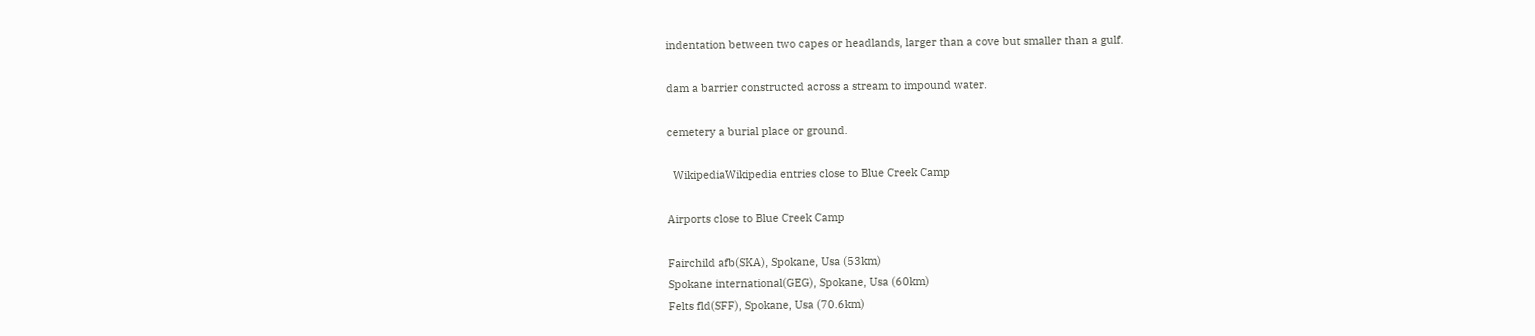indentation between two capes or headlands, larger than a cove but smaller than a gulf.

dam a barrier constructed across a stream to impound water.

cemetery a burial place or ground.

  WikipediaWikipedia entries close to Blue Creek Camp

Airports close to Blue Creek Camp

Fairchild afb(SKA), Spokane, Usa (53km)
Spokane international(GEG), Spokane, Usa (60km)
Felts fld(SFF), Spokane, Usa (70.6km)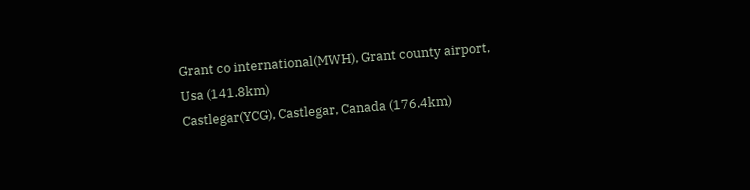Grant co international(MWH), Grant county airport, Usa (141.8km)
Castlegar(YCG), Castlegar, Canada (176.4km)